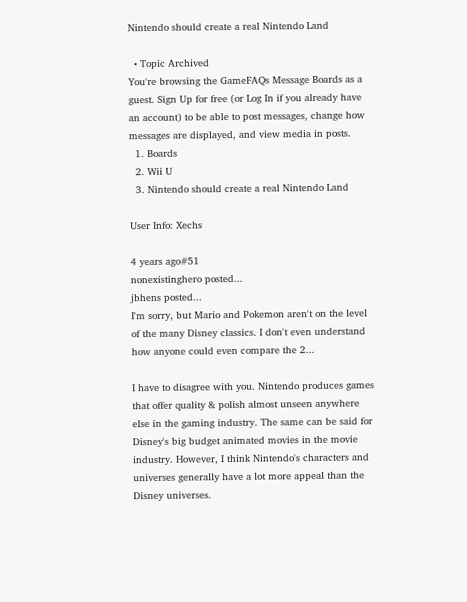Nintendo should create a real Nintendo Land

  • Topic Archived
You're browsing the GameFAQs Message Boards as a guest. Sign Up for free (or Log In if you already have an account) to be able to post messages, change how messages are displayed, and view media in posts.
  1. Boards
  2. Wii U
  3. Nintendo should create a real Nintendo Land

User Info: Xechs

4 years ago#51
nonexistinghero posted...
jbhens posted...
I'm sorry, but Mario and Pokemon aren't on the level of the many Disney classics. I don't even understand how anyone could even compare the 2...

I have to disagree with you. Nintendo produces games that offer quality & polish almost unseen anywhere else in the gaming industry. The same can be said for Disney's big budget animated movies in the movie industry. However, I think Nintendo's characters and universes generally have a lot more appeal than the Disney universes.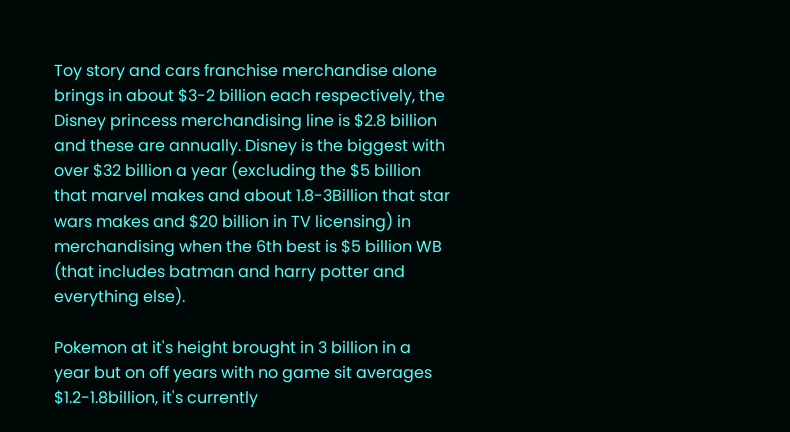Toy story and cars franchise merchandise alone brings in about $3-2 billion each respectively, the Disney princess merchandising line is $2.8 billion and these are annually. Disney is the biggest with over $32 billion a year (excluding the $5 billion that marvel makes and about 1.8-3Billion that star wars makes and $20 billion in TV licensing) in merchandising when the 6th best is $5 billion WB (that includes batman and harry potter and everything else).

Pokemon at it's height brought in 3 billion in a year but on off years with no game sit averages $1.2-1.8billion, it's currently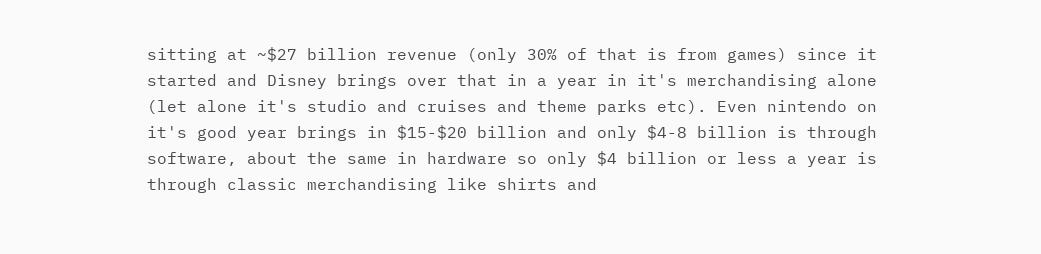sitting at ~$27 billion revenue (only 30% of that is from games) since it started and Disney brings over that in a year in it's merchandising alone (let alone it's studio and cruises and theme parks etc). Even nintendo on it's good year brings in $15-$20 billion and only $4-8 billion is through software, about the same in hardware so only $4 billion or less a year is through classic merchandising like shirts and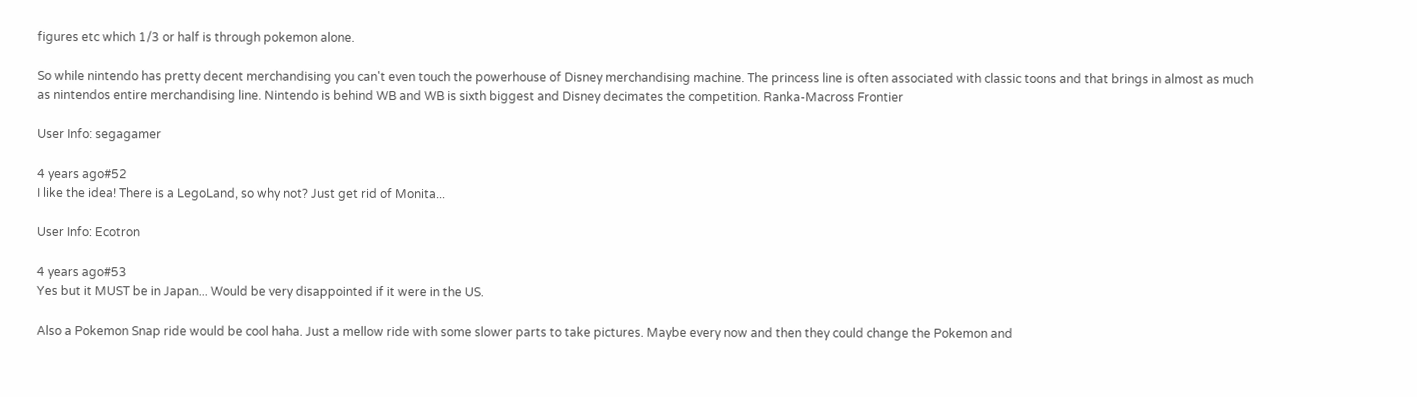figures etc which 1/3 or half is through pokemon alone.

So while nintendo has pretty decent merchandising you can't even touch the powerhouse of Disney merchandising machine. The princess line is often associated with classic toons and that brings in almost as much as nintendos entire merchandising line. Nintendo is behind WB and WB is sixth biggest and Disney decimates the competition. Ranka-Macross Frontier

User Info: segagamer

4 years ago#52
I like the idea! There is a LegoLand, so why not? Just get rid of Monita...

User Info: Ecotron

4 years ago#53
Yes but it MUST be in Japan... Would be very disappointed if it were in the US.

Also a Pokemon Snap ride would be cool haha. Just a mellow ride with some slower parts to take pictures. Maybe every now and then they could change the Pokemon and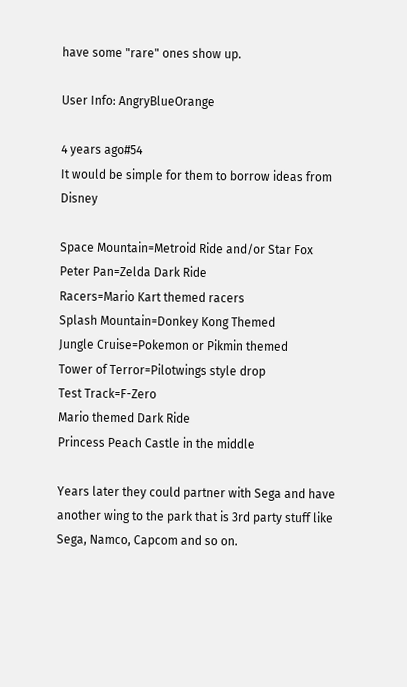have some "rare" ones show up.

User Info: AngryBlueOrange

4 years ago#54
It would be simple for them to borrow ideas from Disney

Space Mountain=Metroid Ride and/or Star Fox
Peter Pan=Zelda Dark Ride
Racers=Mario Kart themed racers
Splash Mountain=Donkey Kong Themed
Jungle Cruise=Pokemon or Pikmin themed
Tower of Terror=Pilotwings style drop
Test Track=F-Zero
Mario themed Dark Ride
Princess Peach Castle in the middle

Years later they could partner with Sega and have another wing to the park that is 3rd party stuff like Sega, Namco, Capcom and so on.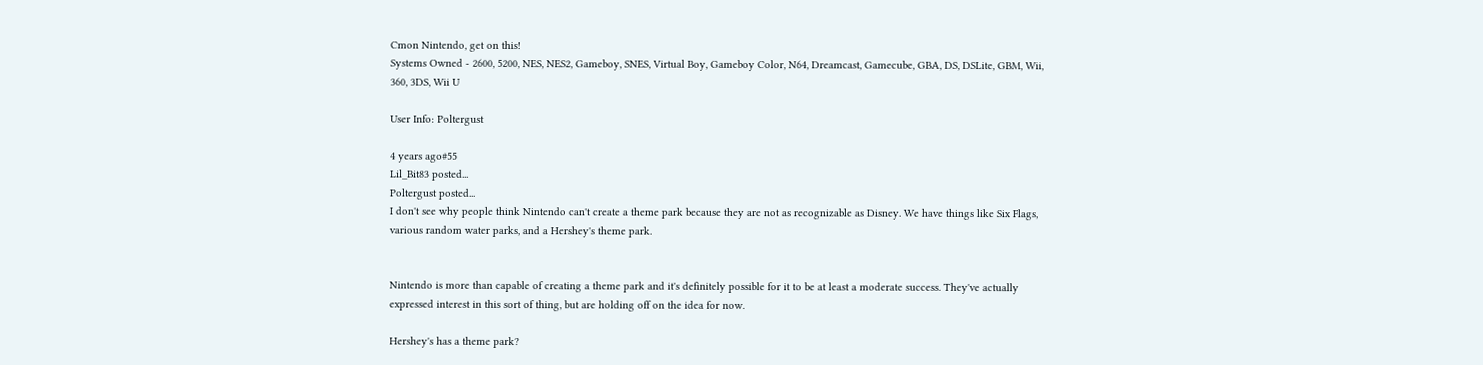Cmon Nintendo, get on this!
Systems Owned - 2600, 5200, NES, NES2, Gameboy, SNES, Virtual Boy, Gameboy Color, N64, Dreamcast, Gamecube, GBA, DS, DSLite, GBM, Wii, 360, 3DS, Wii U

User Info: Poltergust

4 years ago#55
Lil_Bit83 posted...
Poltergust posted...
I don't see why people think Nintendo can't create a theme park because they are not as recognizable as Disney. We have things like Six Flags, various random water parks, and a Hershey's theme park.


Nintendo is more than capable of creating a theme park and it's definitely possible for it to be at least a moderate success. They've actually expressed interest in this sort of thing, but are holding off on the idea for now.

Hershey's has a theme park?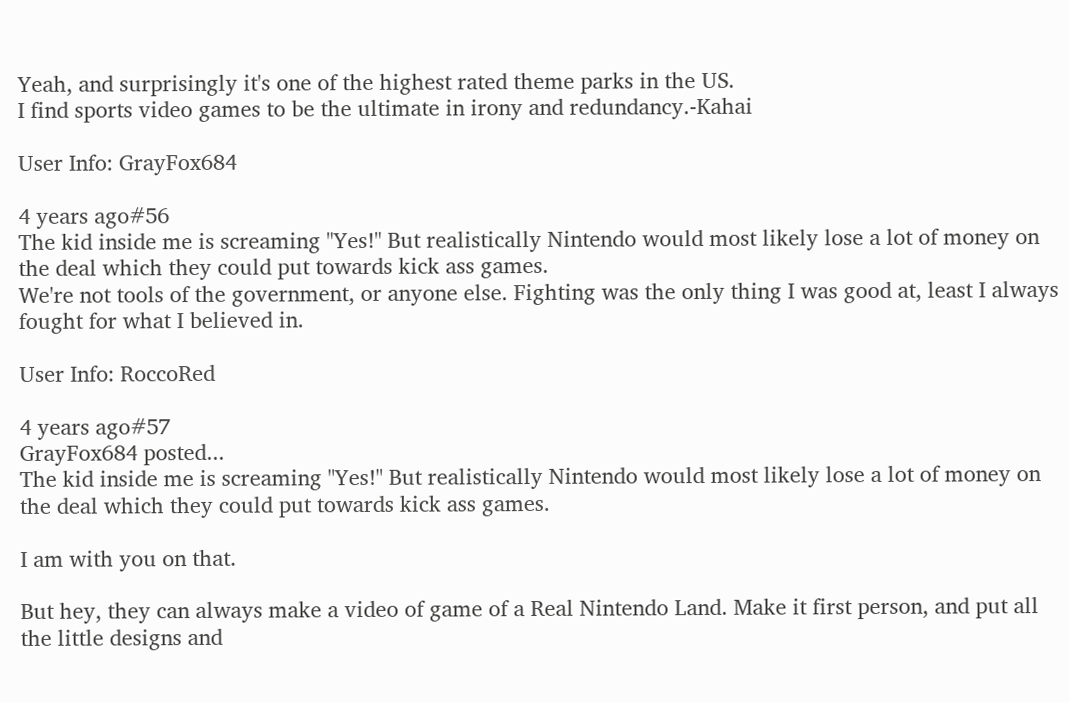Yeah, and surprisingly it's one of the highest rated theme parks in the US.
I find sports video games to be the ultimate in irony and redundancy.-Kahai

User Info: GrayFox684

4 years ago#56
The kid inside me is screaming "Yes!" But realistically Nintendo would most likely lose a lot of money on the deal which they could put towards kick ass games.
We're not tools of the government, or anyone else. Fighting was the only thing I was good at, least I always fought for what I believed in.

User Info: RoccoRed

4 years ago#57
GrayFox684 posted...
The kid inside me is screaming "Yes!" But realistically Nintendo would most likely lose a lot of money on the deal which they could put towards kick ass games.

I am with you on that.

But hey, they can always make a video of game of a Real Nintendo Land. Make it first person, and put all the little designs and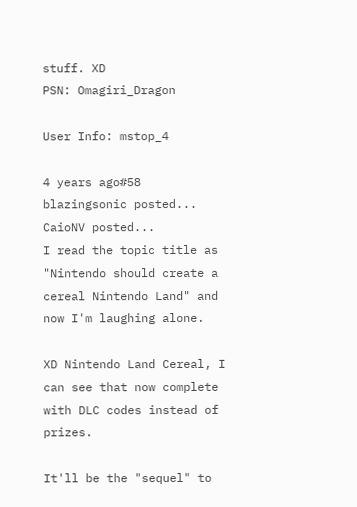stuff. XD
PSN: Omagiri_Dragon

User Info: mstop_4

4 years ago#58
blazingsonic posted...
CaioNV posted...
I read the topic title as "Nintendo should create a cereal Nintendo Land" and now I'm laughing alone.

XD Nintendo Land Cereal, I can see that now complete with DLC codes instead of prizes.

It'll be the "sequel" to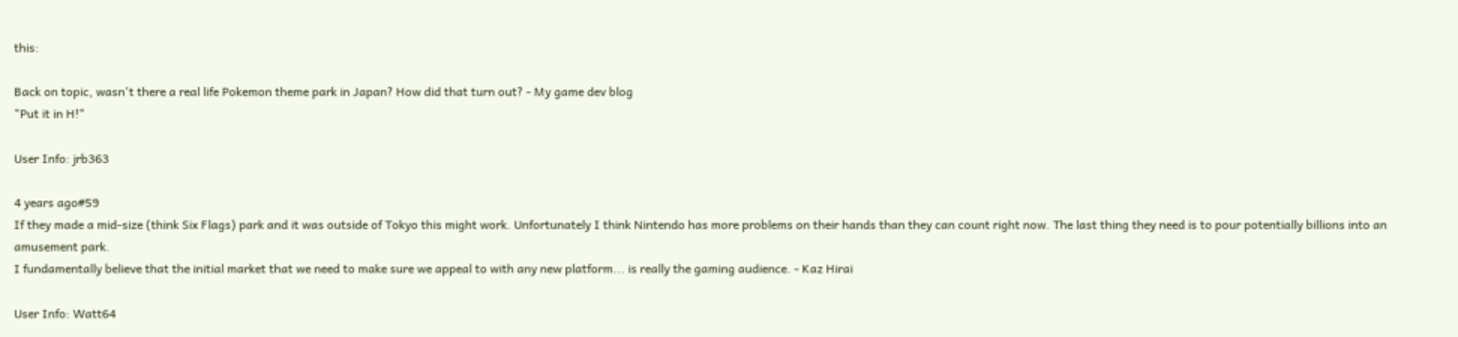this:

Back on topic, wasn't there a real life Pokemon theme park in Japan? How did that turn out? - My game dev blog
"Put it in H!"

User Info: jrb363

4 years ago#59
If they made a mid-size (think Six Flags) park and it was outside of Tokyo this might work. Unfortunately I think Nintendo has more problems on their hands than they can count right now. The last thing they need is to pour potentially billions into an amusement park.
I fundamentally believe that the initial market that we need to make sure we appeal to with any new platform... is really the gaming audience. - Kaz Hirai

User Info: Watt64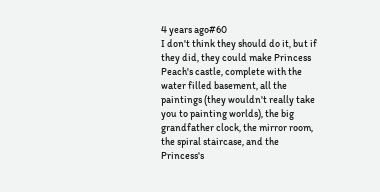4 years ago#60
I don't think they should do it, but if they did, they could make Princess Peach's castle, complete with the water filled basement, all the paintings (they wouldn't really take you to painting worlds), the big grandfather clock, the mirror room, the spiral staircase, and the Princess's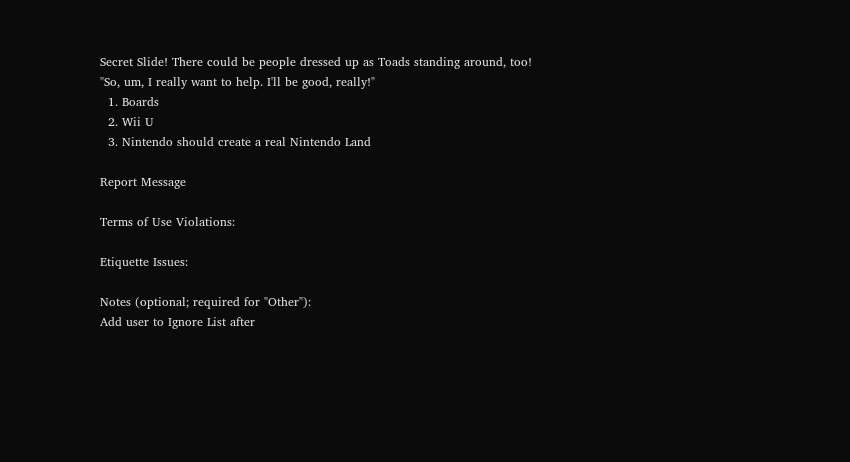Secret Slide! There could be people dressed up as Toads standing around, too!
"So, um, I really want to help. I'll be good, really!"
  1. Boards
  2. Wii U
  3. Nintendo should create a real Nintendo Land

Report Message

Terms of Use Violations:

Etiquette Issues:

Notes (optional; required for "Other"):
Add user to Ignore List after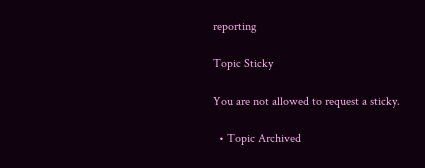reporting

Topic Sticky

You are not allowed to request a sticky.

  • Topic Archived